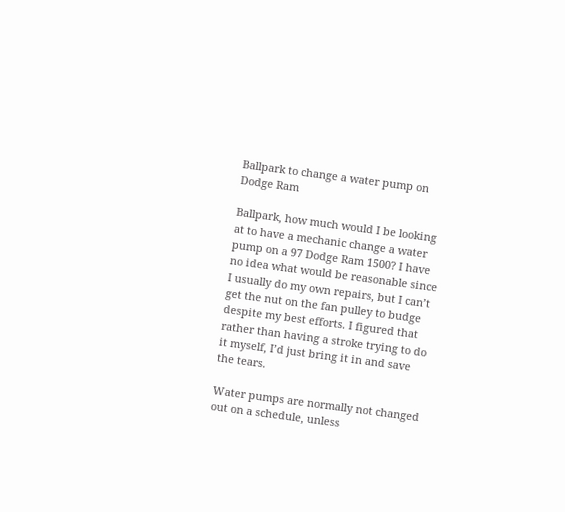Ballpark to change a water pump on Dodge Ram

Ballpark, how much would I be looking at to have a mechanic change a water pump on a 97 Dodge Ram 1500? I have no idea what would be reasonable since I usually do my own repairs, but I can’t get the nut on the fan pulley to budge despite my best efforts. I figured that rather than having a stroke trying to do it myself, I’d just bring it in and save the tears.

Water pumps are normally not changed out on a schedule, unless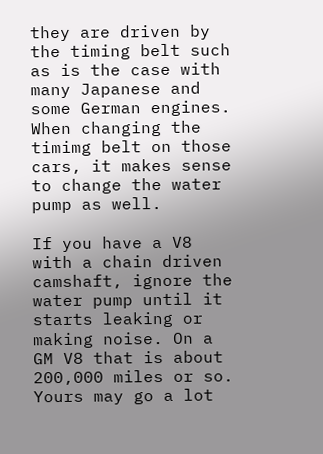they are driven by the timing belt such as is the case with many Japanese and some German engines. When changing the timimg belt on those cars, it makes sense to change the water pump as well.

If you have a V8 with a chain driven camshaft, ignore the water pump until it starts leaking or making noise. On a GM V8 that is about 200,000 miles or so. Yours may go a lot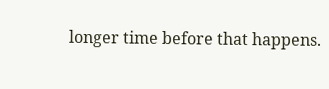longer time before that happens.